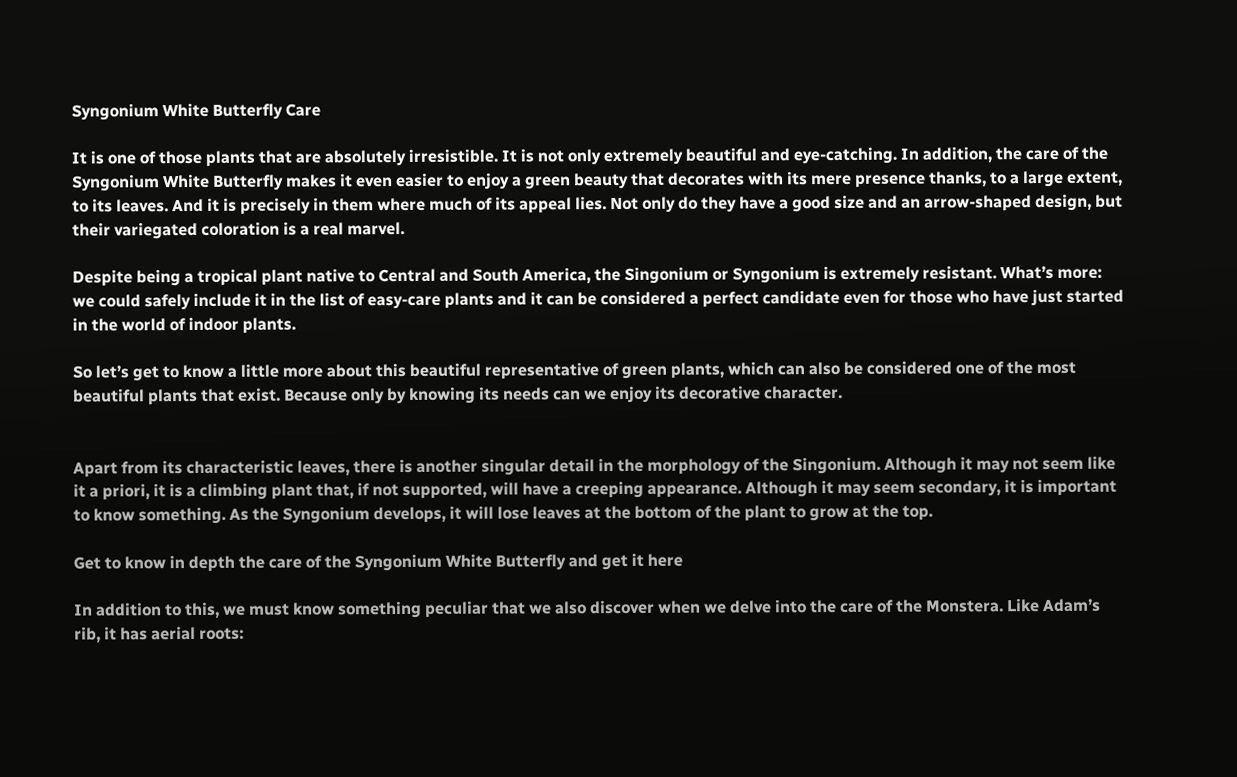Syngonium White Butterfly Care

It is one of those plants that are absolutely irresistible. It is not only extremely beautiful and eye-catching. In addition, the care of the Syngonium White Butterfly makes it even easier to enjoy a green beauty that decorates with its mere presence thanks, to a large extent, to its leaves. And it is precisely in them where much of its appeal lies. Not only do they have a good size and an arrow-shaped design, but their variegated coloration is a real marvel.

Despite being a tropical plant native to Central and South America, the Singonium or Syngonium is extremely resistant. What’s more: we could safely include it in the list of easy-care plants and it can be considered a perfect candidate even for those who have just started in the world of indoor plants.

So let’s get to know a little more about this beautiful representative of green plants, which can also be considered one of the most beautiful plants that exist. Because only by knowing its needs can we enjoy its decorative character.


Apart from its characteristic leaves, there is another singular detail in the morphology of the Singonium. Although it may not seem like it a priori, it is a climbing plant that, if not supported, will have a creeping appearance. Although it may seem secondary, it is important to know something. As the Syngonium develops, it will lose leaves at the bottom of the plant to grow at the top.

Get to know in depth the care of the Syngonium White Butterfly and get it here

In addition to this, we must know something peculiar that we also discover when we delve into the care of the Monstera. Like Adam’s rib, it has aerial roots: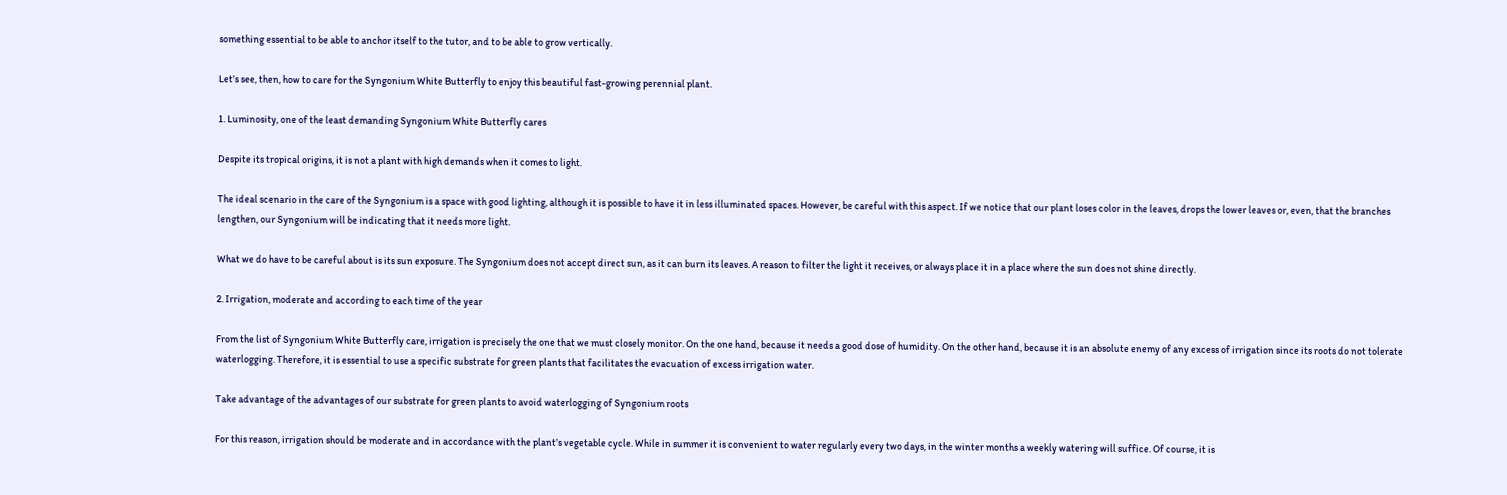something essential to be able to anchor itself to the tutor, and to be able to grow vertically.

Let’s see, then, how to care for the Syngonium White Butterfly to enjoy this beautiful fast-growing perennial plant.

1. Luminosity, one of the least demanding Syngonium White Butterfly cares

Despite its tropical origins, it is not a plant with high demands when it comes to light.

The ideal scenario in the care of the Syngonium is a space with good lighting, although it is possible to have it in less illuminated spaces. However, be careful with this aspect. If we notice that our plant loses color in the leaves, drops the lower leaves or, even, that the branches lengthen, our Syngonium will be indicating that it needs more light.

What we do have to be careful about is its sun exposure. The Syngonium does not accept direct sun, as it can burn its leaves. A reason to filter the light it receives, or always place it in a place where the sun does not shine directly.

2. Irrigation, moderate and according to each time of the year

From the list of Syngonium White Butterfly care, irrigation is precisely the one that we must closely monitor. On the one hand, because it needs a good dose of humidity. On the other hand, because it is an absolute enemy of any excess of irrigation since its roots do not tolerate waterlogging. Therefore, it is essential to use a specific substrate for green plants that facilitates the evacuation of excess irrigation water.

Take advantage of the advantages of our substrate for green plants to avoid waterlogging of Syngonium roots

For this reason, irrigation should be moderate and in accordance with the plant’s vegetable cycle. While in summer it is convenient to water regularly every two days, in the winter months a weekly watering will suffice. Of course, it is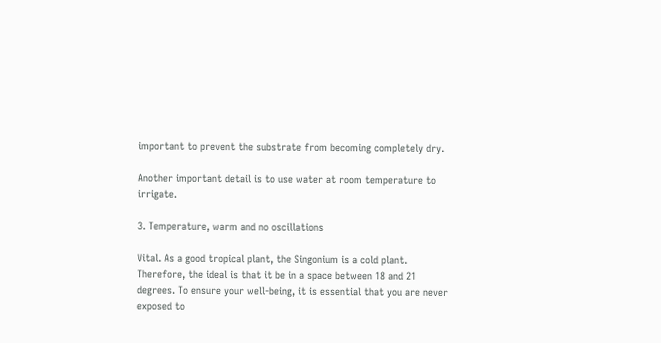important to prevent the substrate from becoming completely dry.

Another important detail is to use water at room temperature to irrigate.

3. Temperature, warm and no oscillations

Vital. As a good tropical plant, the Singonium is a cold plant. Therefore, the ideal is that it be in a space between 18 and 21 degrees. To ensure your well-being, it is essential that you are never exposed to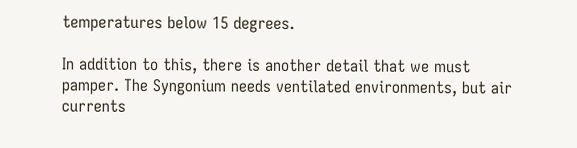temperatures below 15 degrees.

In addition to this, there is another detail that we must pamper. The Syngonium needs ventilated environments, but air currents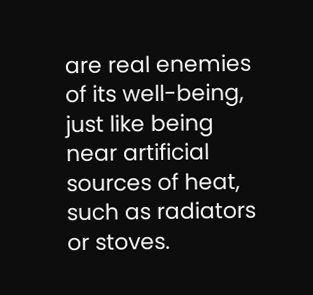are real enemies of its well-being, just like being near artificial sources of heat, such as radiators or stoves.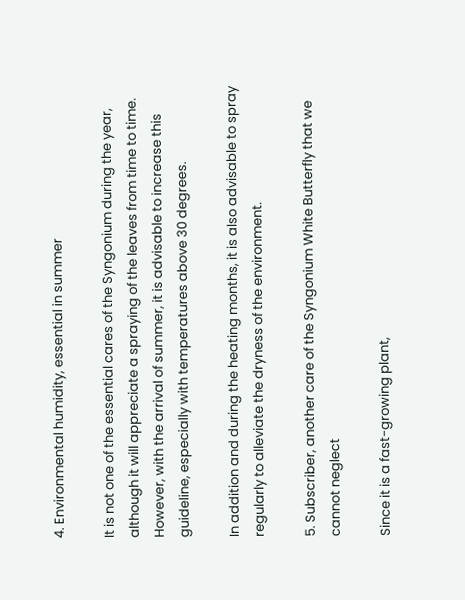4. Environmental humidity, essential in summer

It is not one of the essential cares of the Syngonium during the year, although it will appreciate a spraying of the leaves from time to time. However, with the arrival of summer, it is advisable to increase this guideline, especially with temperatures above 30 degrees.

In addition and during the heating months, it is also advisable to spray regularly to alleviate the dryness of the environment.

5. Subscriber, another care of the Syngonium White Butterfly that we cannot neglect

Since it is a fast-growing plant,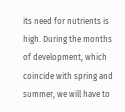its need for nutrients is high. During the months of development, which coincide with spring and summer, we will have to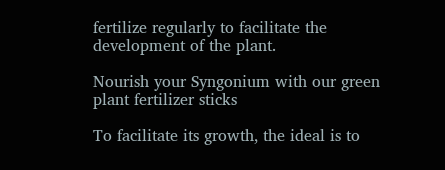fertilize regularly to facilitate the development of the plant.

Nourish your Syngonium with our green plant fertilizer sticks

To facilitate its growth, the ideal is to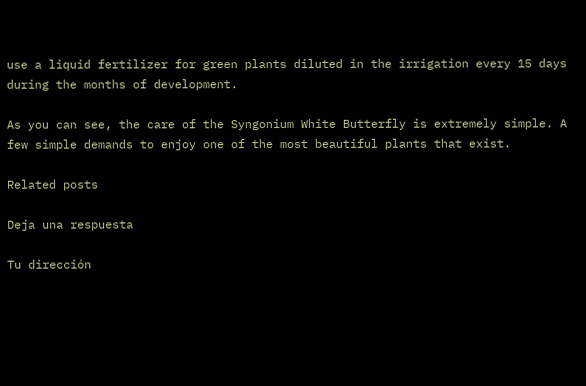use a liquid fertilizer for green plants diluted in the irrigation every 15 days during the months of development.

As you can see, the care of the Syngonium White Butterfly is extremely simple. A few simple demands to enjoy one of the most beautiful plants that exist.

Related posts

Deja una respuesta

Tu dirección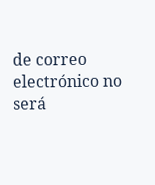de correo electrónico no será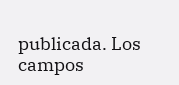publicada. Los campos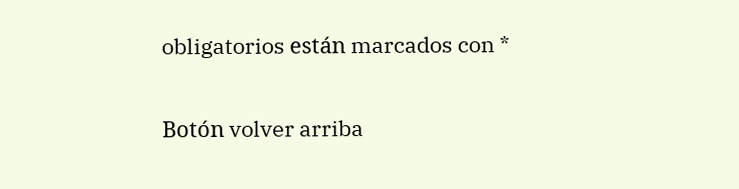obligatorios están marcados con *

Botón volver arriba